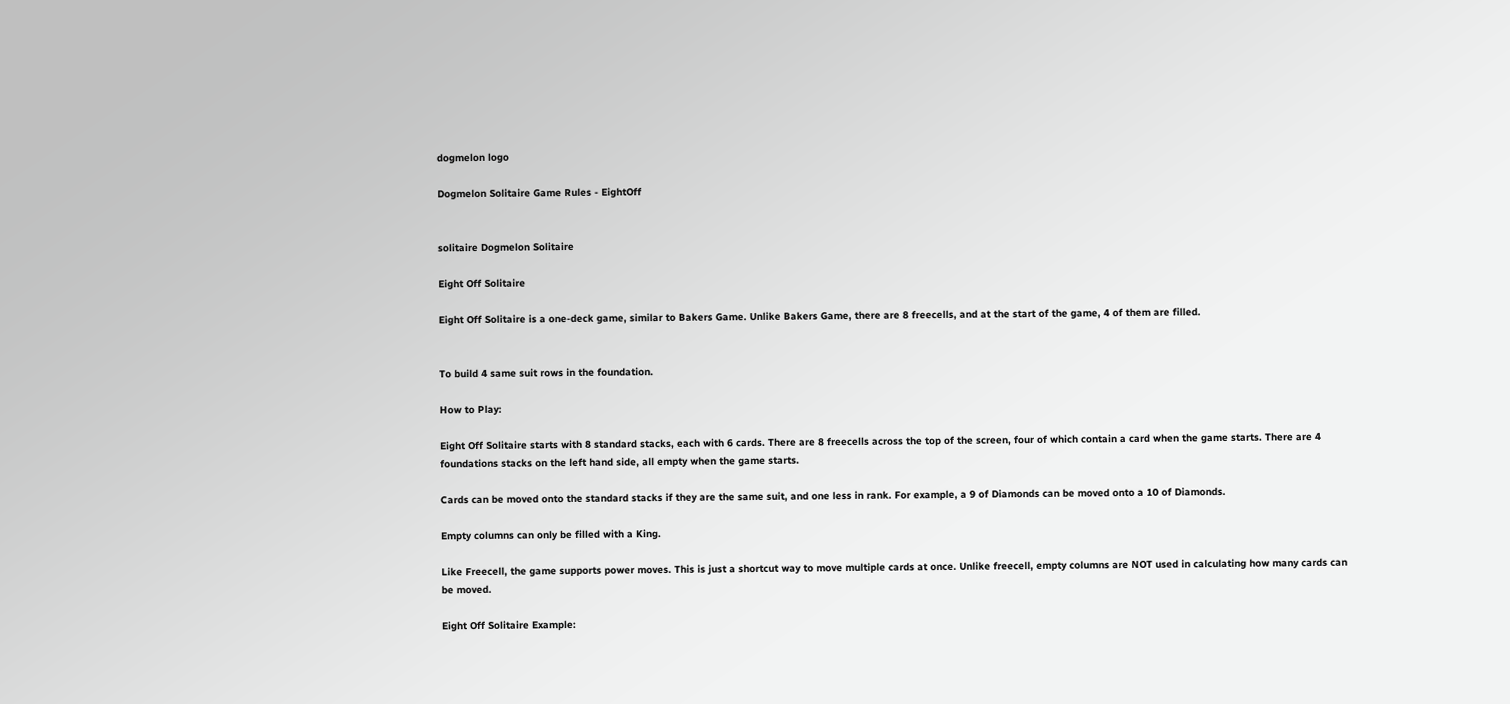dogmelon logo

Dogmelon Solitaire Game Rules - EightOff


solitaire Dogmelon Solitaire

Eight Off Solitaire

Eight Off Solitaire is a one-deck game, similar to Bakers Game. Unlike Bakers Game, there are 8 freecells, and at the start of the game, 4 of them are filled.


To build 4 same suit rows in the foundation.

How to Play:

Eight Off Solitaire starts with 8 standard stacks, each with 6 cards. There are 8 freecells across the top of the screen, four of which contain a card when the game starts. There are 4 foundations stacks on the left hand side, all empty when the game starts.

Cards can be moved onto the standard stacks if they are the same suit, and one less in rank. For example, a 9 of Diamonds can be moved onto a 10 of Diamonds.

Empty columns can only be filled with a King.

Like Freecell, the game supports power moves. This is just a shortcut way to move multiple cards at once. Unlike freecell, empty columns are NOT used in calculating how many cards can be moved.

Eight Off Solitaire Example: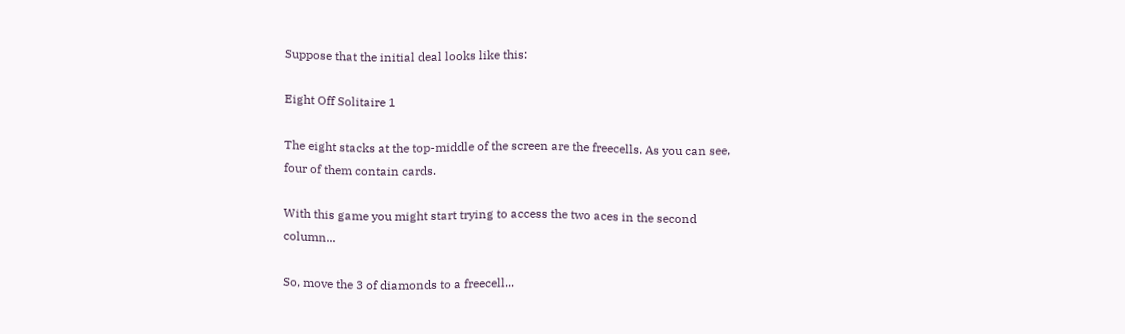Suppose that the initial deal looks like this:

Eight Off Solitaire 1

The eight stacks at the top-middle of the screen are the freecells. As you can see, four of them contain cards.

With this game you might start trying to access the two aces in the second column...

So, move the 3 of diamonds to a freecell...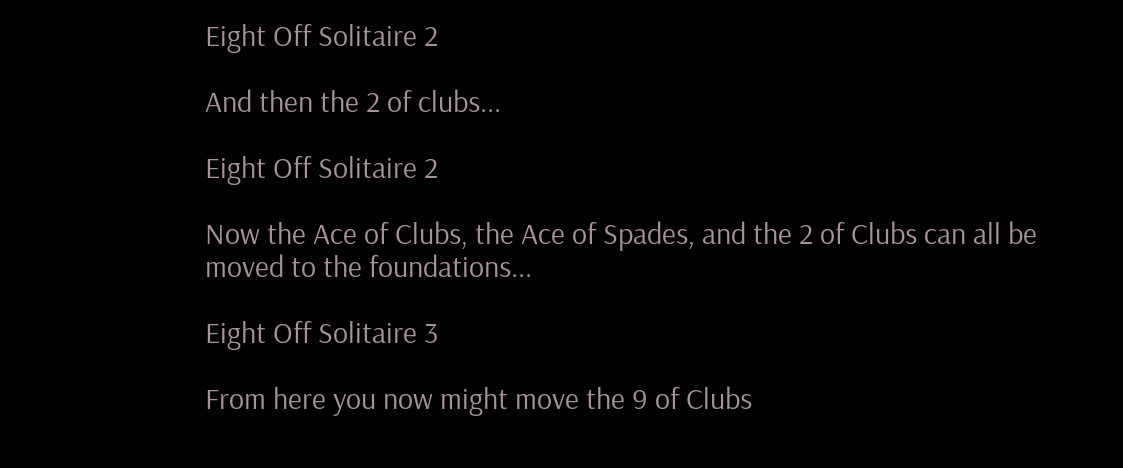Eight Off Solitaire 2

And then the 2 of clubs...

Eight Off Solitaire 2

Now the Ace of Clubs, the Ace of Spades, and the 2 of Clubs can all be moved to the foundations...

Eight Off Solitaire 3

From here you now might move the 9 of Clubs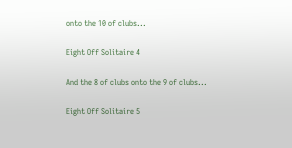onto the 10 of clubs...

Eight Off Solitaire 4

And the 8 of clubs onto the 9 of clubs...

Eight Off Solitaire 5